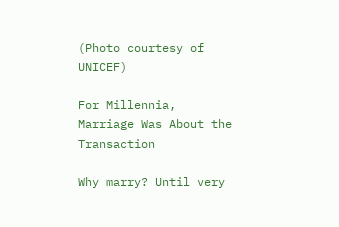(Photo courtesy of UNICEF)

For Millennia, Marriage Was About the Transaction

Why marry? Until very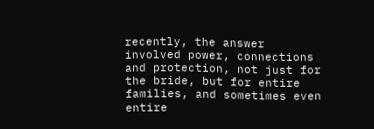recently, the answer involved power, connections and protection, not just for the bride, but for entire families, and sometimes even entire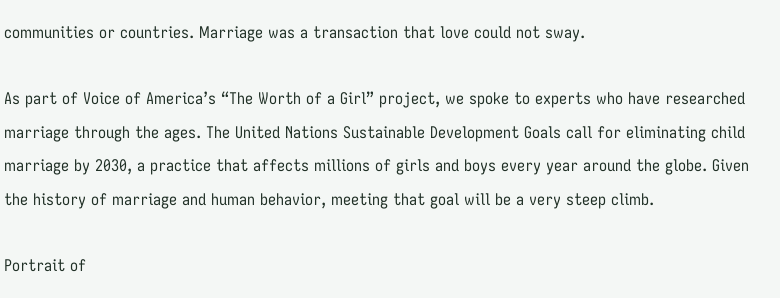communities or countries. Marriage was a transaction that love could not sway.

As part of Voice of America’s “The Worth of a Girl” project, we spoke to experts who have researched marriage through the ages. The United Nations Sustainable Development Goals call for eliminating child marriage by 2030, a practice that affects millions of girls and boys every year around the globe. Given the history of marriage and human behavior, meeting that goal will be a very steep climb.

Portrait of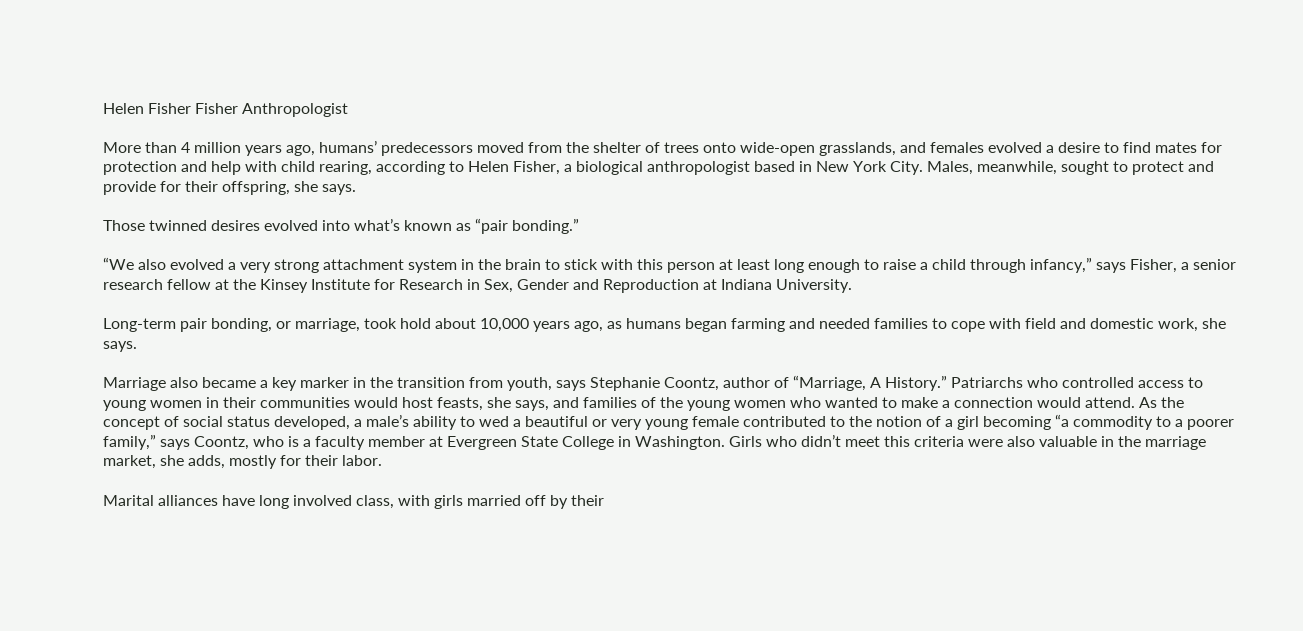Helen Fisher Fisher Anthropologist

More than 4 million years ago, humans’ predecessors moved from the shelter of trees onto wide-open grasslands, and females evolved a desire to find mates for protection and help with child rearing, according to Helen Fisher, a biological anthropologist based in New York City. Males, meanwhile, sought to protect and provide for their offspring, she says.

Those twinned desires evolved into what’s known as “pair bonding.”

“We also evolved a very strong attachment system in the brain to stick with this person at least long enough to raise a child through infancy,” says Fisher, a senior research fellow at the Kinsey Institute for Research in Sex, Gender and Reproduction at Indiana University.

Long-term pair bonding, or marriage, took hold about 10,000 years ago, as humans began farming and needed families to cope with field and domestic work, she says.

Marriage also became a key marker in the transition from youth, says Stephanie Coontz, author of “Marriage, A History.” Patriarchs who controlled access to young women in their communities would host feasts, she says, and families of the young women who wanted to make a connection would attend. As the concept of social status developed, a male’s ability to wed a beautiful or very young female contributed to the notion of a girl becoming “a commodity to a poorer family,” says Coontz, who is a faculty member at Evergreen State College in Washington. Girls who didn’t meet this criteria were also valuable in the marriage market, she adds, mostly for their labor.

Marital alliances have long involved class, with girls married off by their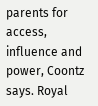parents for access, influence and power, Coontz says. Royal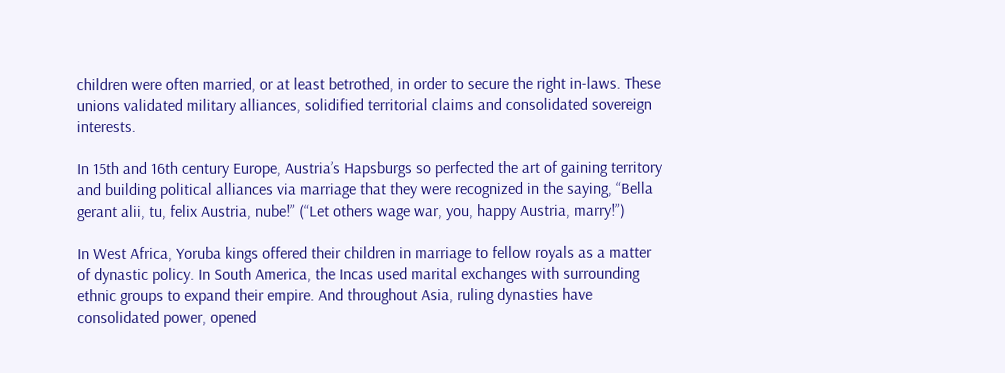children were often married, or at least betrothed, in order to secure the right in-laws. These unions validated military alliances, solidified territorial claims and consolidated sovereign interests.

In 15th and 16th century Europe, Austria’s Hapsburgs so perfected the art of gaining territory and building political alliances via marriage that they were recognized in the saying, “Bella gerant alii, tu, felix Austria, nube!” (“Let others wage war, you, happy Austria, marry!”)

In West Africa, Yoruba kings offered their children in marriage to fellow royals as a matter of dynastic policy. In South America, the Incas used marital exchanges with surrounding ethnic groups to expand their empire. And throughout Asia, ruling dynasties have consolidated power, opened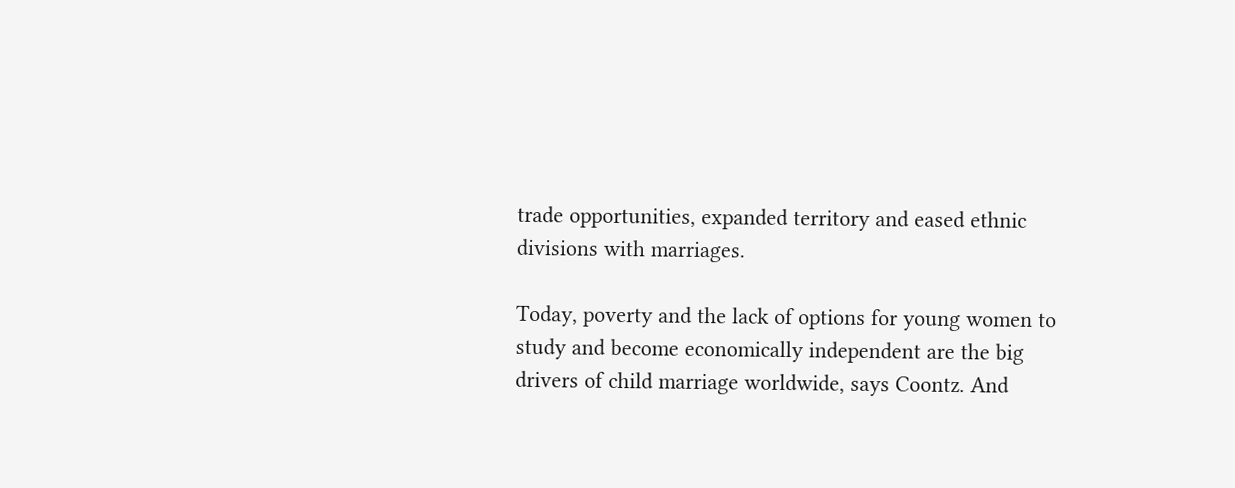trade opportunities, expanded territory and eased ethnic divisions with marriages.

Today, poverty and the lack of options for young women to study and become economically independent are the big drivers of child marriage worldwide, says Coontz. And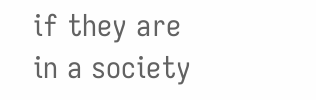if they are in a society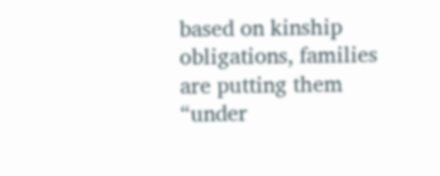based on kinship obligations, families are putting them “under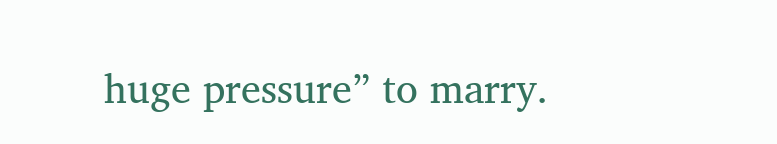huge pressure” to marry.